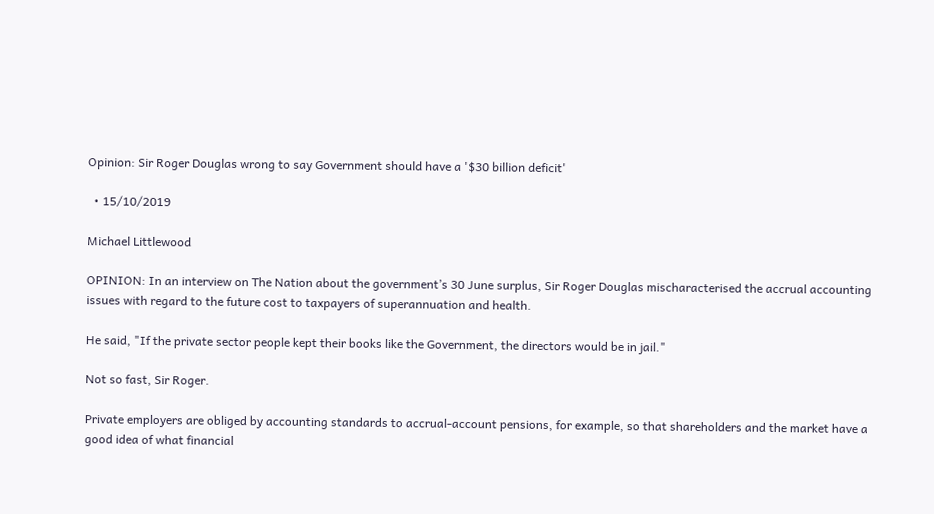Opinion: Sir Roger Douglas wrong to say Government should have a '$30 billion deficit'

  • 15/10/2019

Michael Littlewood

OPINION: In an interview on The Nation about the government’s 30 June surplus, Sir Roger Douglas mischaracterised the accrual accounting issues with regard to the future cost to taxpayers of superannuation and health.

He said, "If the private sector people kept their books like the Government, the directors would be in jail."

Not so fast, Sir Roger.

Private employers are obliged by accounting standards to accrual-account pensions, for example, so that shareholders and the market have a good idea of what financial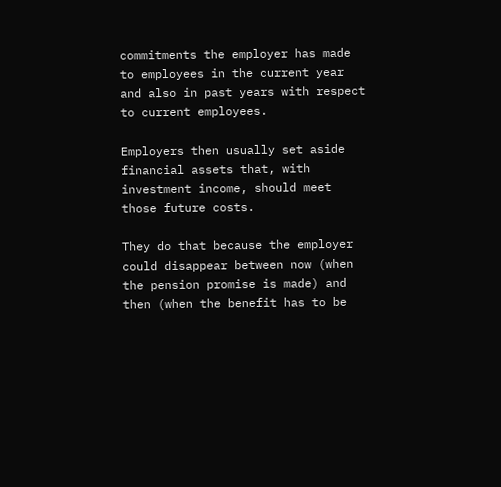commitments the employer has made to employees in the current year and also in past years with respect to current employees.

Employers then usually set aside financial assets that, with investment income, should meet those future costs.

They do that because the employer could disappear between now (when the pension promise is made) and then (when the benefit has to be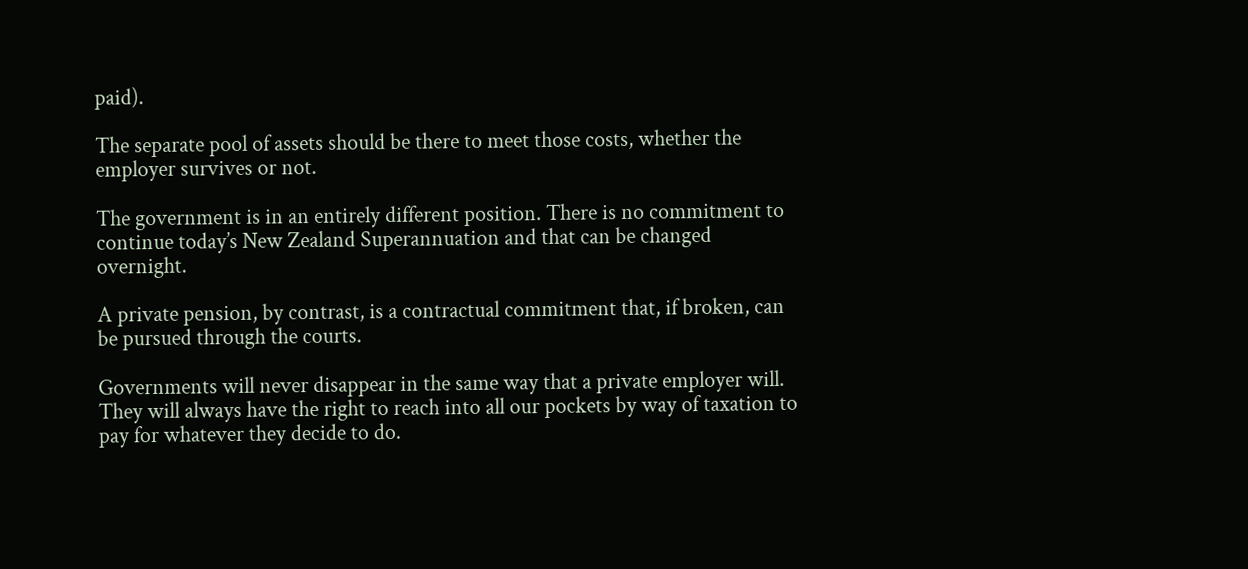paid).

The separate pool of assets should be there to meet those costs, whether the employer survives or not.

The government is in an entirely different position. There is no commitment to continue today’s New Zealand Superannuation and that can be changed overnight.

A private pension, by contrast, is a contractual commitment that, if broken, can be pursued through the courts.

Governments will never disappear in the same way that a private employer will. They will always have the right to reach into all our pockets by way of taxation to pay for whatever they decide to do.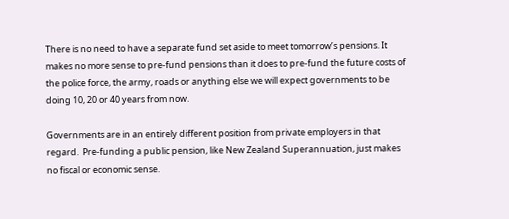There is no need to have a separate fund set aside to meet tomorrow’s pensions. It makes no more sense to pre-fund pensions than it does to pre-fund the future costs of the police force, the army, roads or anything else we will expect governments to be doing 10, 20 or 40 years from now.

Governments are in an entirely different position from private employers in that regard.  Pre-funding a public pension, like New Zealand Superannuation, just makes no fiscal or economic sense.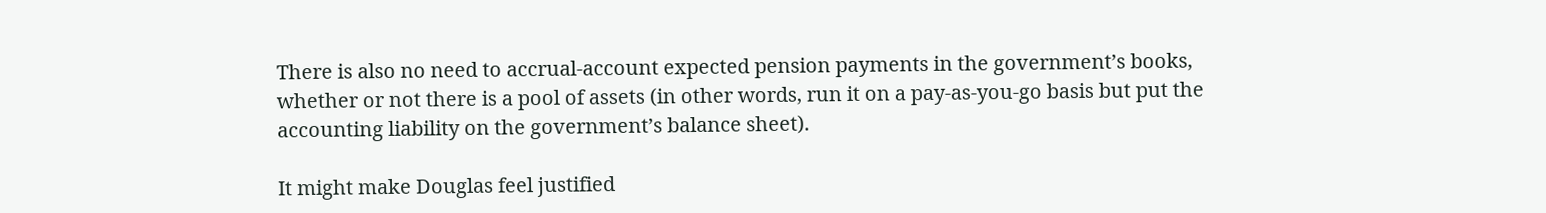There is also no need to accrual-account expected pension payments in the government’s books, whether or not there is a pool of assets (in other words, run it on a pay-as-you-go basis but put the accounting liability on the government’s balance sheet).

It might make Douglas feel justified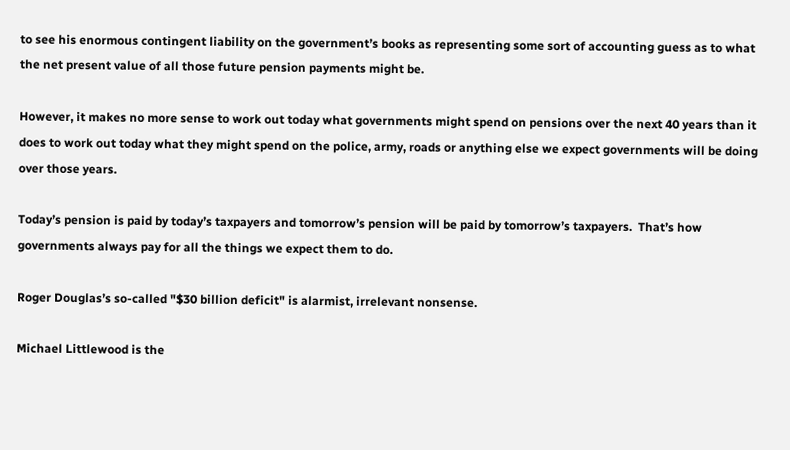to see his enormous contingent liability on the government’s books as representing some sort of accounting guess as to what the net present value of all those future pension payments might be.

However, it makes no more sense to work out today what governments might spend on pensions over the next 40 years than it does to work out today what they might spend on the police, army, roads or anything else we expect governments will be doing over those years.

Today’s pension is paid by today’s taxpayers and tomorrow’s pension will be paid by tomorrow’s taxpayers.  That’s how governments always pay for all the things we expect them to do.

Roger Douglas’s so-called "$30 billion deficit" is alarmist, irrelevant nonsense.

Michael Littlewood is the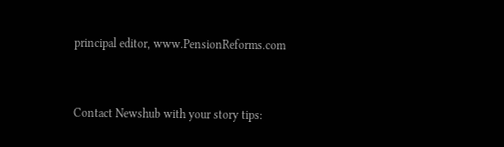principal editor, www.PensionReforms.com


Contact Newshub with your story tips: